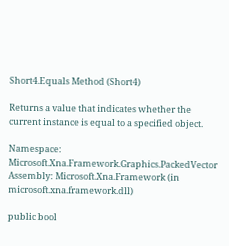Short4.Equals Method (Short4)

Returns a value that indicates whether the current instance is equal to a specified object.

Namespace: Microsoft.Xna.Framework.Graphics.PackedVector
Assembly: Microsoft.Xna.Framework (in microsoft.xna.framework.dll)

public bool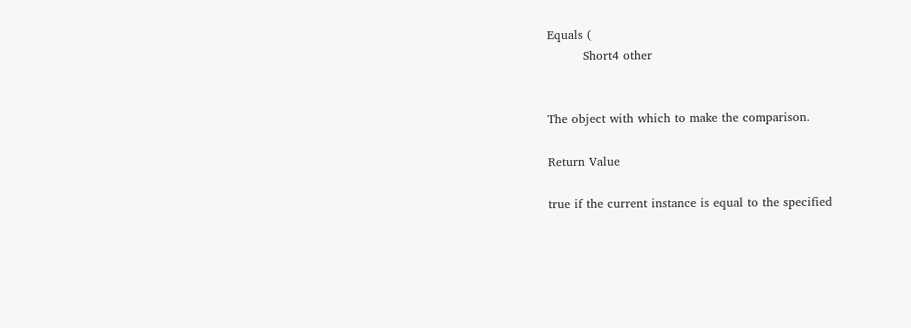Equals (
         Short4 other


The object with which to make the comparison.

Return Value

true if the current instance is equal to the specified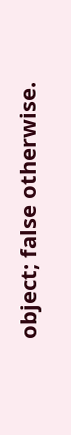object; false otherwise.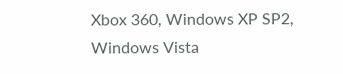Xbox 360, Windows XP SP2, Windows Vista